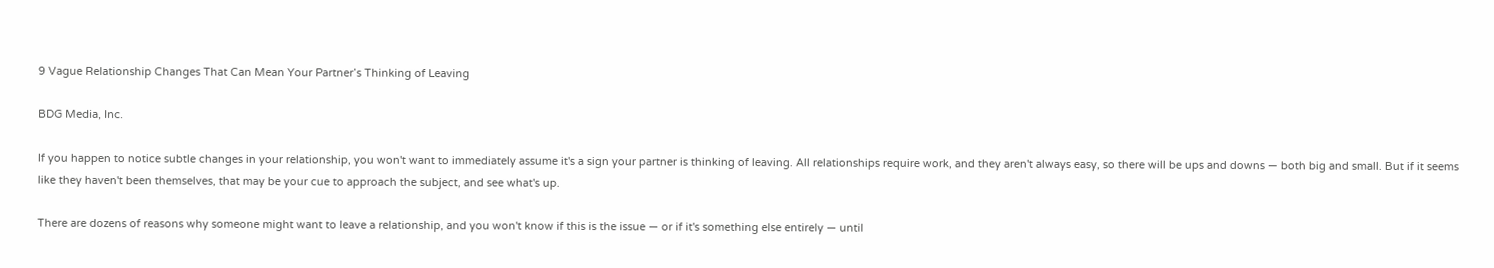9 Vague Relationship Changes That Can Mean Your Partner’s Thinking of Leaving

BDG Media, Inc.

If you happen to notice subtle changes in your relationship, you won't want to immediately assume it's a sign your partner is thinking of leaving. All relationships require work, and they aren't always easy, so there will be ups and downs — both big and small. But if it seems like they haven't been themselves, that may be your cue to approach the subject, and see what's up.

There are dozens of reasons why someone might want to leave a relationship, and you won't know if this is the issue — or if it's something else entirely — until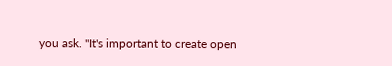you ask. "It's important to create open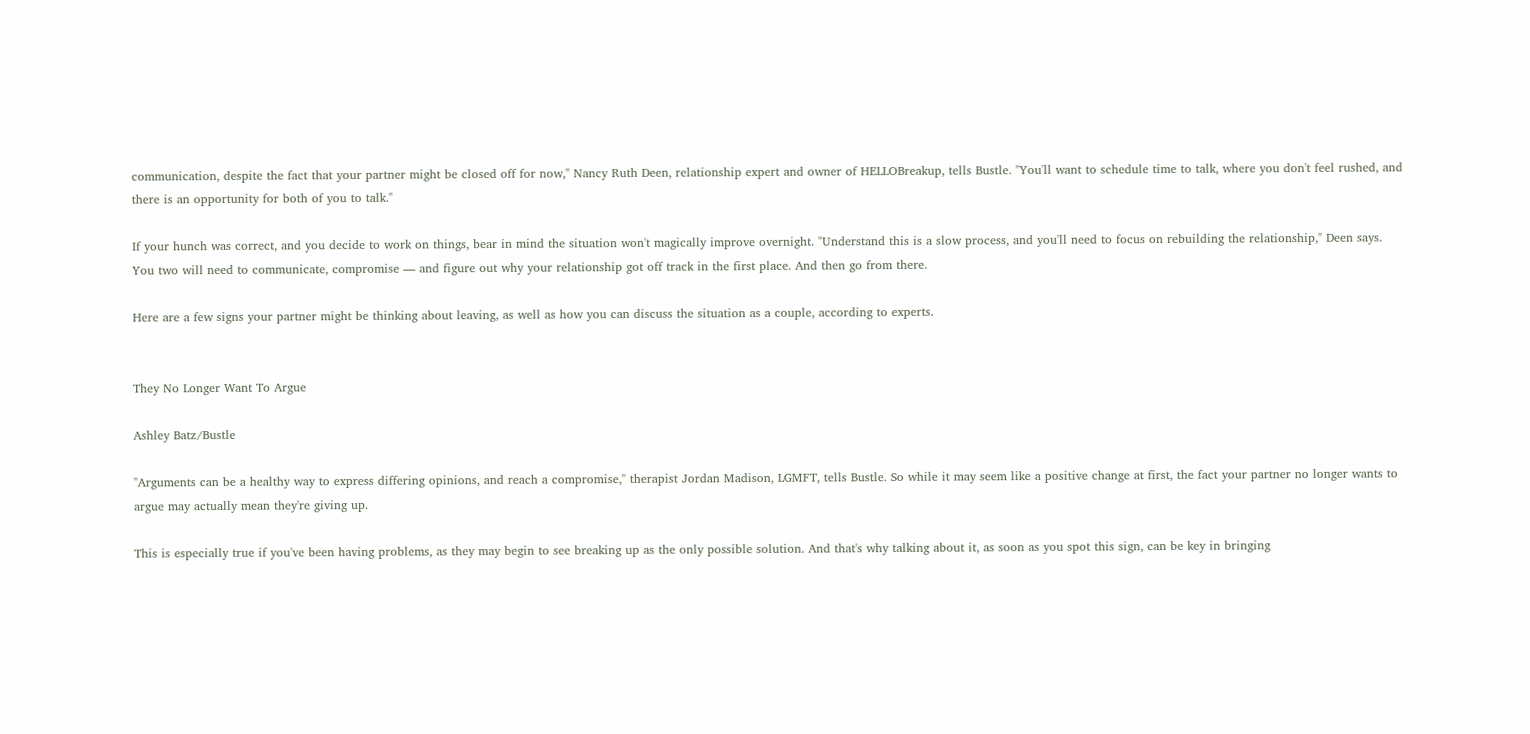communication, despite the fact that your partner might be closed off for now," Nancy Ruth Deen, relationship expert and owner of HELLOBreakup, tells Bustle. "You'll want to schedule time to talk, where you don't feel rushed, and there is an opportunity for both of you to talk."

If your hunch was correct, and you decide to work on things, bear in mind the situation won't magically improve overnight. "Understand this is a slow process, and you'll need to focus on rebuilding the relationship," Deen says. You two will need to communicate, compromise — and figure out why your relationship got off track in the first place. And then go from there.

Here are a few signs your partner might be thinking about leaving, as well as how you can discuss the situation as a couple, according to experts.


They No Longer Want To Argue

Ashley Batz/Bustle

"Arguments can be a healthy way to express differing opinions, and reach a compromise," therapist Jordan Madison, LGMFT, tells Bustle. So while it may seem like a positive change at first, the fact your partner no longer wants to argue may actually mean they're giving up.

This is especially true if you've been having problems, as they may begin to see breaking up as the only possible solution. And that's why talking about it, as soon as you spot this sign, can be key in bringing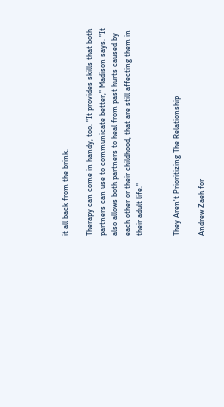it all back from the brink.

Therapy can come in handy, too. "It provides skills that both partners can use to communicate better," Madison says. "It also allows both partners to heal from past hurts caused by each other or their childhood, that are still affecting them in their adult life."


They Aren't Prioritizing The Relationship

Andrew Zaeh for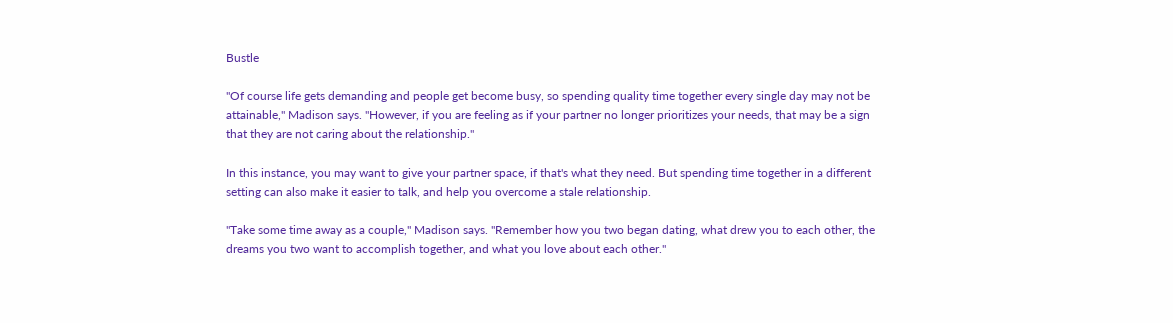Bustle

"Of course life gets demanding and people get become busy, so spending quality time together every single day may not be attainable," Madison says. "However, if you are feeling as if your partner no longer prioritizes your needs, that may be a sign that they are not caring about the relationship."

In this instance, you may want to give your partner space, if that's what they need. But spending time together in a different setting can also make it easier to talk, and help you overcome a stale relationship.

"Take some time away as a couple," Madison says. "Remember how you two began dating, what drew you to each other, the dreams you two want to accomplish together, and what you love about each other."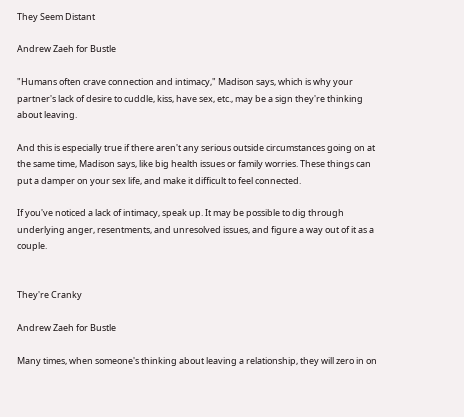They Seem Distant

Andrew Zaeh for Bustle

"Humans often crave connection and intimacy," Madison says, which is why your partner's lack of desire to cuddle, kiss, have sex, etc., may be a sign they're thinking about leaving.

And this is especially true if there aren't any serious outside circumstances going on at the same time, Madison says, like big health issues or family worries. These things can put a damper on your sex life, and make it difficult to feel connected.

If you've noticed a lack of intimacy, speak up. It may be possible to dig through underlying anger, resentments, and unresolved issues, and figure a way out of it as a couple.


They're Cranky

Andrew Zaeh for Bustle

Many times, when someone's thinking about leaving a relationship, they will zero in on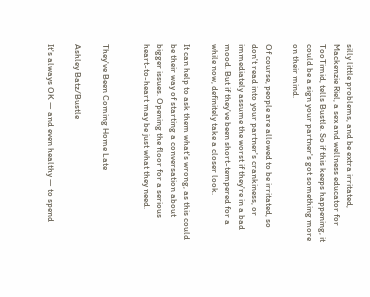silly little problems, and be extra irritated, Mackenzie Riel, a sex and wellness educator for TooTimid, tells Bustle. So if this keeps happening, it could be a sign your partner's got something more on their mind.

Of course, people are allowed to be irritated, so don't read into your partner's crankiness, or immediately assume the worst if they're in a bad mood. But if they've been short-tempered for a while now, definitely take a closer look.

It can help to ask them what's wrong, as this could be their way of starting a conversation about bigger issues. Opening the floor for a serious heart-to-heart may be just what they need.


They've Been Coming Home Late

Ashley Batz/Bustle

It's always OK — and even healthy — to spend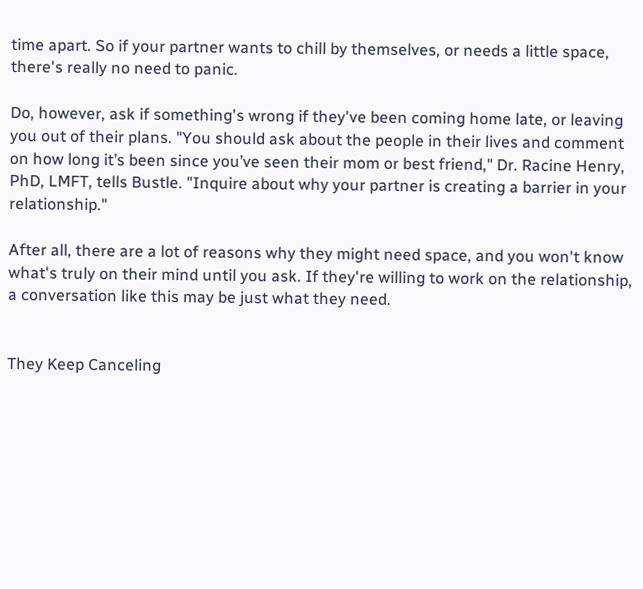time apart. So if your partner wants to chill by themselves, or needs a little space, there's really no need to panic.

Do, however, ask if something's wrong if they've been coming home late, or leaving you out of their plans. "You should ask about the people in their lives and comment on how long it’s been since you’ve seen their mom or best friend," Dr. Racine Henry, PhD, LMFT, tells Bustle. "Inquire about why your partner is creating a barrier in your relationship."

After all, there are a lot of reasons why they might need space, and you won't know what's truly on their mind until you ask. If they're willing to work on the relationship, a conversation like this may be just what they need.


They Keep Canceling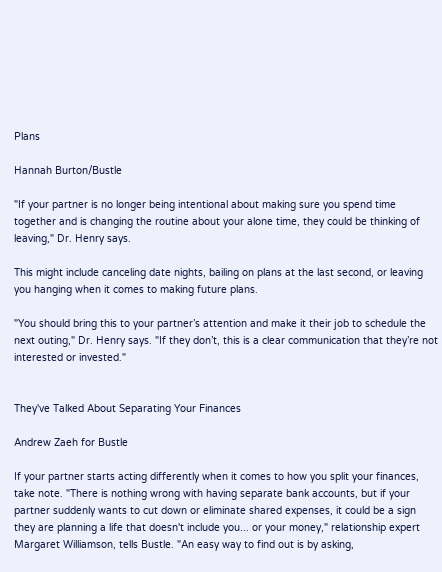Plans

Hannah Burton/Bustle

"If your partner is no longer being intentional about making sure you spend time together and is changing the routine about your alone time, they could be thinking of leaving," Dr. Henry says.

This might include canceling date nights, bailing on plans at the last second, or leaving you hanging when it comes to making future plans.

"You should bring this to your partner’s attention and make it their job to schedule the next outing," Dr. Henry says. "If they don’t, this is a clear communication that they’re not interested or invested."


They've Talked About Separating Your Finances

Andrew Zaeh for Bustle

If your partner starts acting differently when it comes to how you split your finances, take note. "There is nothing wrong with having separate bank accounts, but if your partner suddenly wants to cut down or eliminate shared expenses, it could be a sign they are planning a life that doesn't include you... or your money," relationship expert Margaret Williamson, tells Bustle. "An easy way to find out is by asking,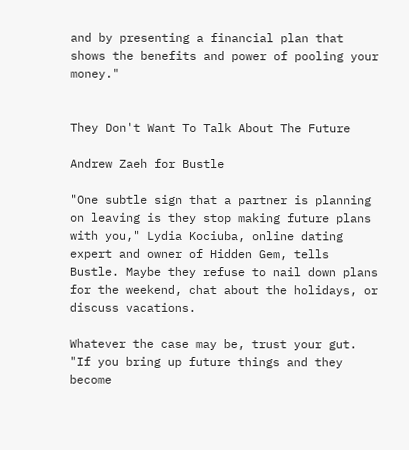and by presenting a financial plan that shows the benefits and power of pooling your money."


They Don't Want To Talk About The Future

Andrew Zaeh for Bustle

"One subtle sign that a partner is planning on leaving is they stop making future plans with you," Lydia Kociuba, online dating expert and owner of Hidden Gem, tells Bustle. Maybe they refuse to nail down plans for the weekend, chat about the holidays, or discuss vacations.

Whatever the case may be, trust your gut. "If you bring up future things and they become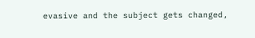evasive and the subject gets changed,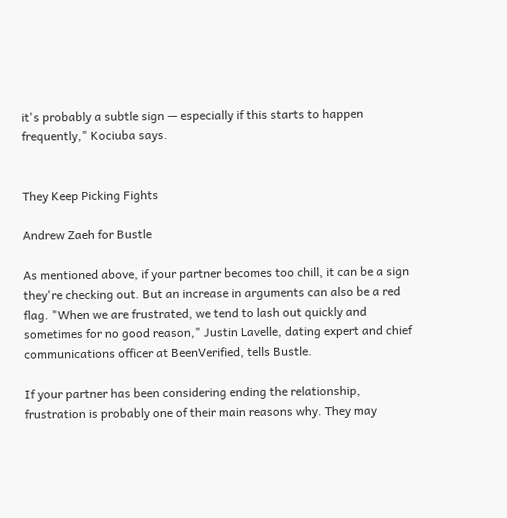it's probably a subtle sign — especially if this starts to happen frequently," Kociuba says.


They Keep Picking Fights

Andrew Zaeh for Bustle

As mentioned above, if your partner becomes too chill, it can be a sign they're checking out. But an increase in arguments can also be a red flag. "When we are frustrated, we tend to lash out quickly and sometimes for no good reason," Justin Lavelle, dating expert and chief communications officer at BeenVerified, tells Bustle.

If your partner has been considering ending the relationship, frustration is probably one of their main reasons why. They may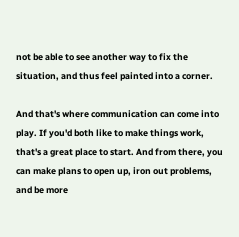not be able to see another way to fix the situation, and thus feel painted into a corner.

And that's where communication can come into play. If you'd both like to make things work, that's a great place to start. And from there, you can make plans to open up, iron out problems, and be more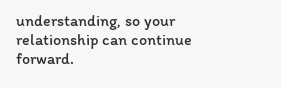understanding, so your relationship can continue forward.